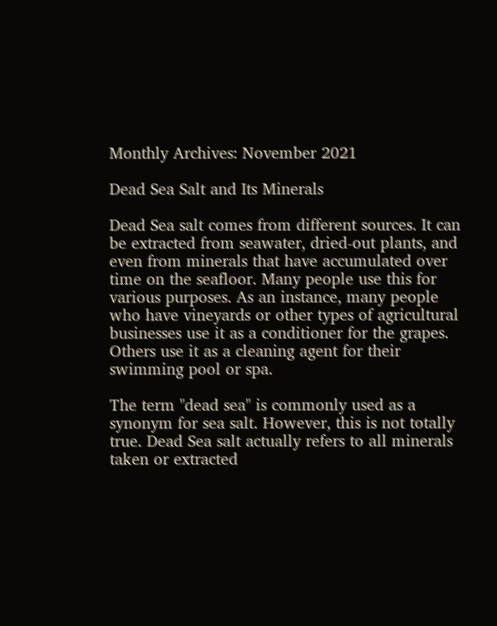Monthly Archives: November 2021

Dead Sea Salt and Its Minerals

Dead Sea salt comes from different sources. It can be extracted from seawater, dried-out plants, and even from minerals that have accumulated over time on the seafloor. Many people use this for various purposes. As an instance, many people who have vineyards or other types of agricultural businesses use it as a conditioner for the grapes. Others use it as a cleaning agent for their swimming pool or spa.

The term "dead sea" is commonly used as a synonym for sea salt. However, this is not totally true. Dead Sea salt actually refers to all minerals taken or extracted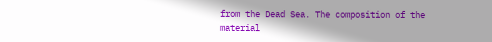from the Dead Sea. The composition of the material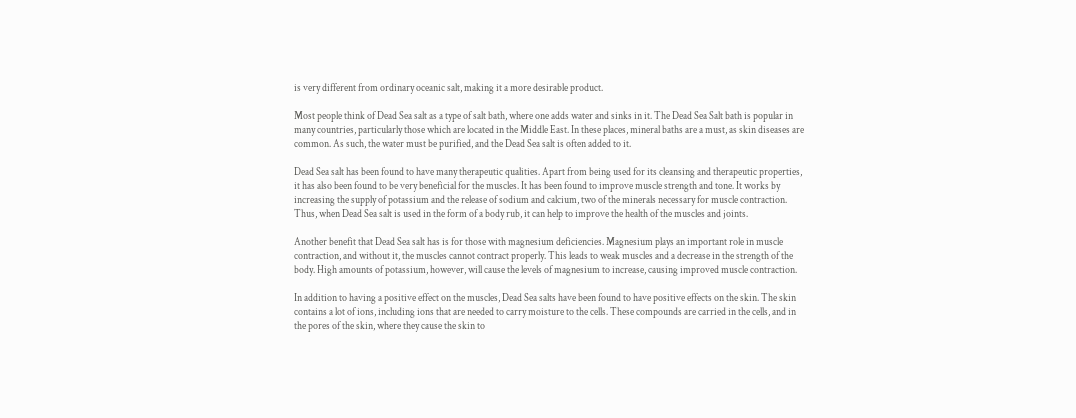is very different from ordinary oceanic salt, making it a more desirable product.

Most people think of Dead Sea salt as a type of salt bath, where one adds water and sinks in it. The Dead Sea Salt bath is popular in many countries, particularly those which are located in the Middle East. In these places, mineral baths are a must, as skin diseases are common. As such, the water must be purified, and the Dead Sea salt is often added to it.

Dead Sea salt has been found to have many therapeutic qualities. Apart from being used for its cleansing and therapeutic properties, it has also been found to be very beneficial for the muscles. It has been found to improve muscle strength and tone. It works by increasing the supply of potassium and the release of sodium and calcium, two of the minerals necessary for muscle contraction. Thus, when Dead Sea salt is used in the form of a body rub, it can help to improve the health of the muscles and joints.

Another benefit that Dead Sea salt has is for those with magnesium deficiencies. Magnesium plays an important role in muscle contraction, and without it, the muscles cannot contract properly. This leads to weak muscles and a decrease in the strength of the body. High amounts of potassium, however, will cause the levels of magnesium to increase, causing improved muscle contraction.

In addition to having a positive effect on the muscles, Dead Sea salts have been found to have positive effects on the skin. The skin contains a lot of ions, including ions that are needed to carry moisture to the cells. These compounds are carried in the cells, and in the pores of the skin, where they cause the skin to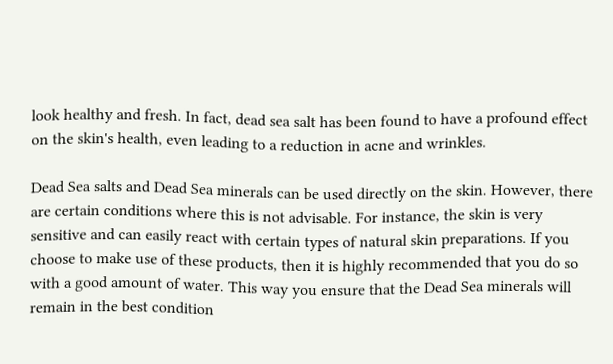look healthy and fresh. In fact, dead sea salt has been found to have a profound effect on the skin's health, even leading to a reduction in acne and wrinkles.

Dead Sea salts and Dead Sea minerals can be used directly on the skin. However, there are certain conditions where this is not advisable. For instance, the skin is very sensitive and can easily react with certain types of natural skin preparations. If you choose to make use of these products, then it is highly recommended that you do so with a good amount of water. This way you ensure that the Dead Sea minerals will remain in the best condition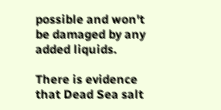possible and won't be damaged by any added liquids.

There is evidence that Dead Sea salt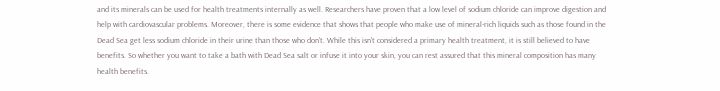and its minerals can be used for health treatments internally as well. Researchers have proven that a low level of sodium chloride can improve digestion and help with cardiovascular problems. Moreover, there is some evidence that shows that people who make use of mineral-rich liquids such as those found in the Dead Sea get less sodium chloride in their urine than those who don't. While this isn't considered a primary health treatment, it is still believed to have benefits. So whether you want to take a bath with Dead Sea salt or infuse it into your skin, you can rest assured that this mineral composition has many health benefits.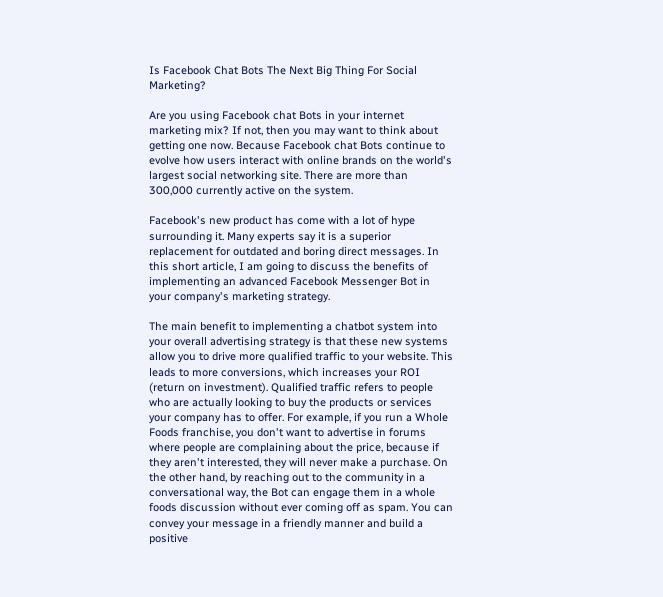Is Facebook Chat Bots The Next Big Thing For Social Marketing?

Are you using Facebook chat Bots in your internet marketing mix? If not, then you may want to think about getting one now. Because Facebook chat Bots continue to evolve how users interact with online brands on the world's largest social networking site. There are more than 300,000 currently active on the system.

Facebook's new product has come with a lot of hype surrounding it. Many experts say it is a superior replacement for outdated and boring direct messages. In this short article, I am going to discuss the benefits of implementing an advanced Facebook Messenger Bot in your company's marketing strategy.

The main benefit to implementing a chatbot system into your overall advertising strategy is that these new systems allow you to drive more qualified traffic to your website. This leads to more conversions, which increases your ROI (return on investment). Qualified traffic refers to people who are actually looking to buy the products or services your company has to offer. For example, if you run a Whole Foods franchise, you don't want to advertise in forums where people are complaining about the price, because if they aren't interested, they will never make a purchase. On the other hand, by reaching out to the community in a conversational way, the Bot can engage them in a whole foods discussion without ever coming off as spam. You can convey your message in a friendly manner and build a positive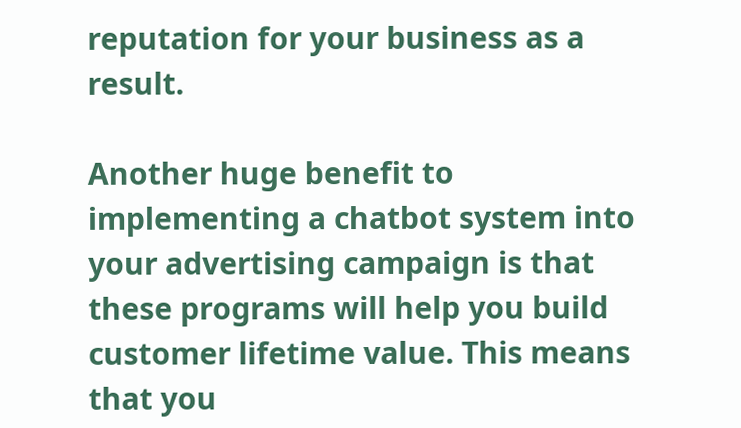reputation for your business as a result.

Another huge benefit to implementing a chatbot system into your advertising campaign is that these programs will help you build customer lifetime value. This means that you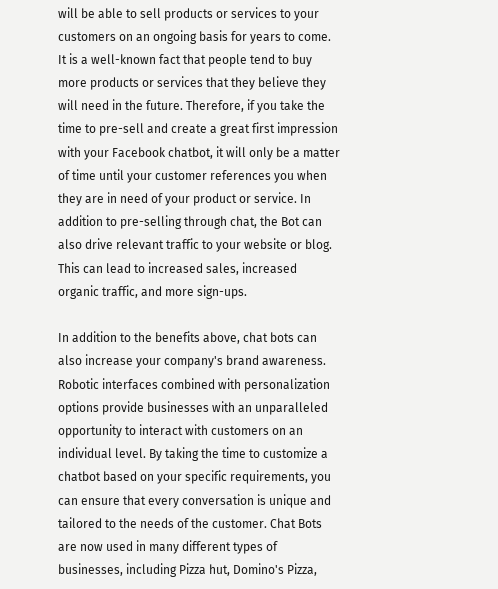will be able to sell products or services to your customers on an ongoing basis for years to come. It is a well-known fact that people tend to buy more products or services that they believe they will need in the future. Therefore, if you take the time to pre-sell and create a great first impression with your Facebook chatbot, it will only be a matter of time until your customer references you when they are in need of your product or service. In addition to pre-selling through chat, the Bot can also drive relevant traffic to your website or blog. This can lead to increased sales, increased organic traffic, and more sign-ups.

In addition to the benefits above, chat bots can also increase your company's brand awareness. Robotic interfaces combined with personalization options provide businesses with an unparalleled opportunity to interact with customers on an individual level. By taking the time to customize a chatbot based on your specific requirements, you can ensure that every conversation is unique and tailored to the needs of the customer. Chat Bots are now used in many different types of businesses, including Pizza hut, Domino's Pizza,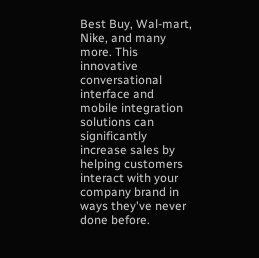Best Buy, Wal-mart, Nike, and many more. This innovative conversational interface and mobile integration solutions can significantly increase sales by helping customers interact with your company brand in ways they've never done before.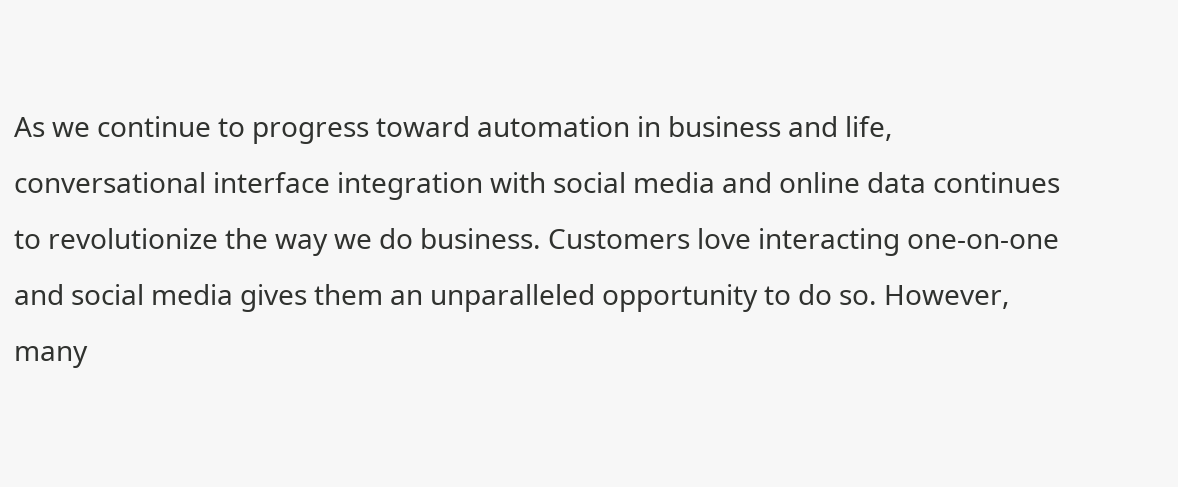As we continue to progress toward automation in business and life, conversational interface integration with social media and online data continues to revolutionize the way we do business. Customers love interacting one-on-one and social media gives them an unparalleled opportunity to do so. However, many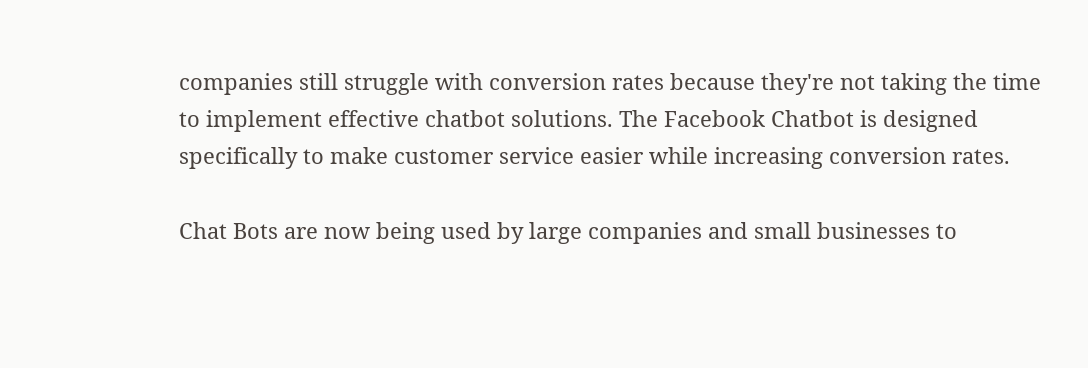companies still struggle with conversion rates because they're not taking the time to implement effective chatbot solutions. The Facebook Chatbot is designed specifically to make customer service easier while increasing conversion rates.

Chat Bots are now being used by large companies and small businesses to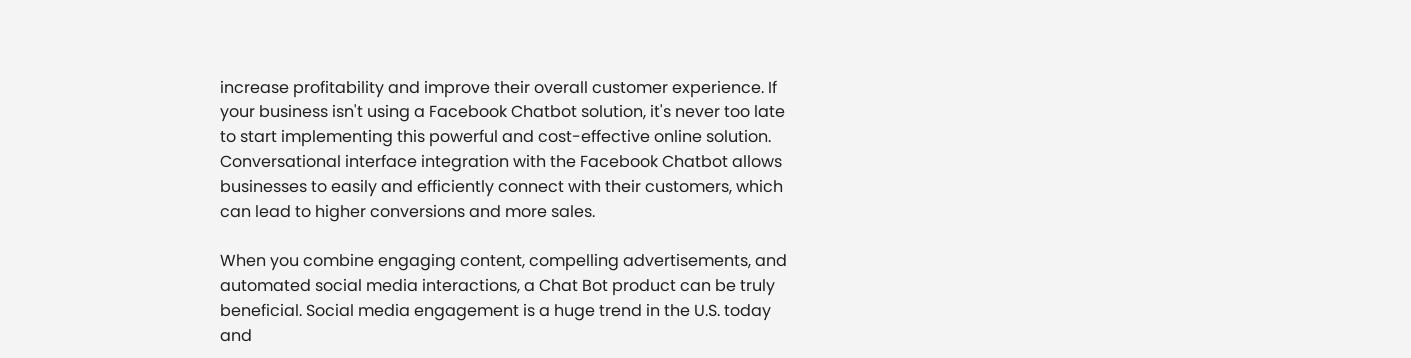increase profitability and improve their overall customer experience. If your business isn't using a Facebook Chatbot solution, it's never too late to start implementing this powerful and cost-effective online solution. Conversational interface integration with the Facebook Chatbot allows businesses to easily and efficiently connect with their customers, which can lead to higher conversions and more sales.

When you combine engaging content, compelling advertisements, and automated social media interactions, a Chat Bot product can be truly beneficial. Social media engagement is a huge trend in the U.S. today and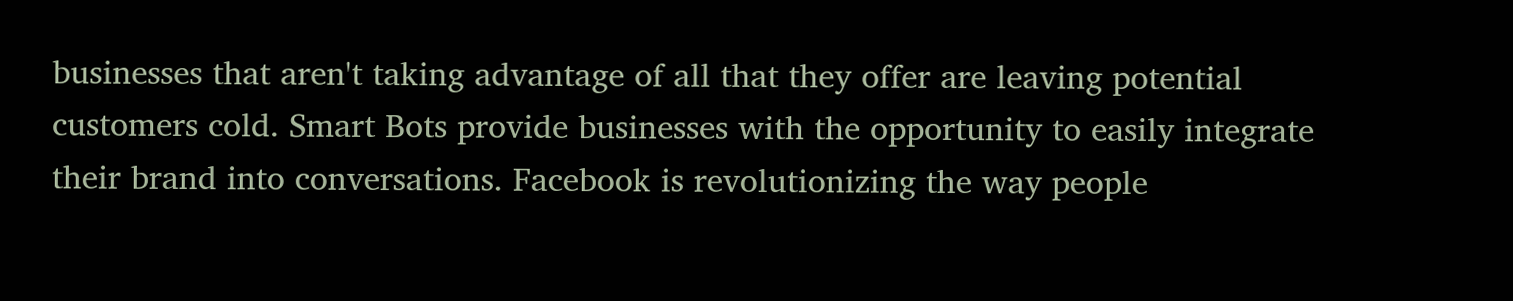businesses that aren't taking advantage of all that they offer are leaving potential customers cold. Smart Bots provide businesses with the opportunity to easily integrate their brand into conversations. Facebook is revolutionizing the way people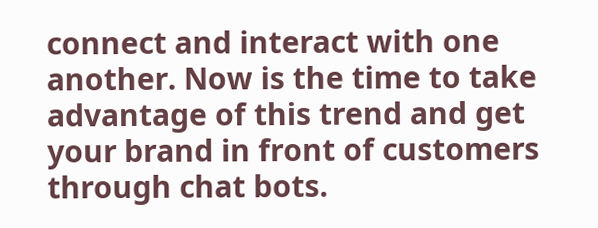connect and interact with one another. Now is the time to take advantage of this trend and get your brand in front of customers through chat bots.